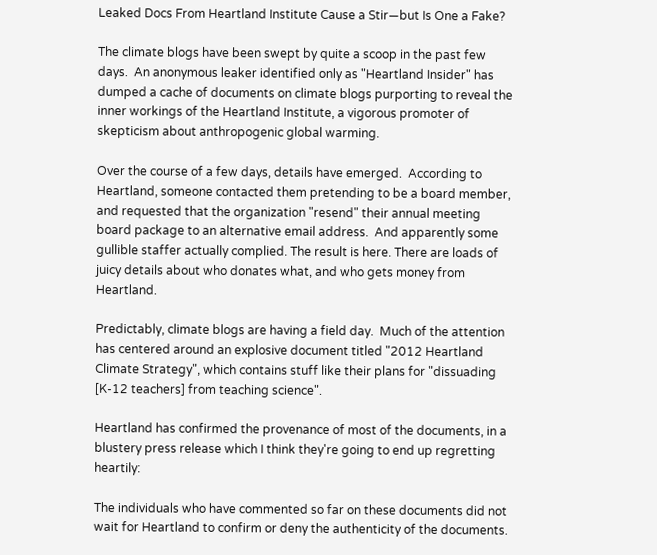Leaked Docs From Heartland Institute Cause a Stir—but Is One a Fake?

The climate blogs have been swept by quite a scoop in the past few days.  An anonymous leaker identified only as "Heartland Insider" has dumped a cache of documents on climate blogs purporting to reveal the inner workings of the Heartland Institute, a vigorous promoter of skepticism about anthropogenic global warming.

Over the course of a few days, details have emerged.  According to Heartland, someone contacted them pretending to be a board member, and requested that the organization "resend" their annual meeting board package to an alternative email address.  And apparently some gullible staffer actually complied. The result is here. There are loads of juicy details about who donates what, and who gets money from Heartland.

Predictably, climate blogs are having a field day.  Much of the attention has centered around an explosive document titled "2012 Heartland Climate Strategy", which contains stuff like their plans for "dissuading [K-12 teachers] from teaching science".

Heartland has confirmed the provenance of most of the documents, in a blustery press release which I think they're going to end up regretting heartily:

The individuals who have commented so far on these documents did not wait for Heartland to confirm or deny the authenticity of the documents.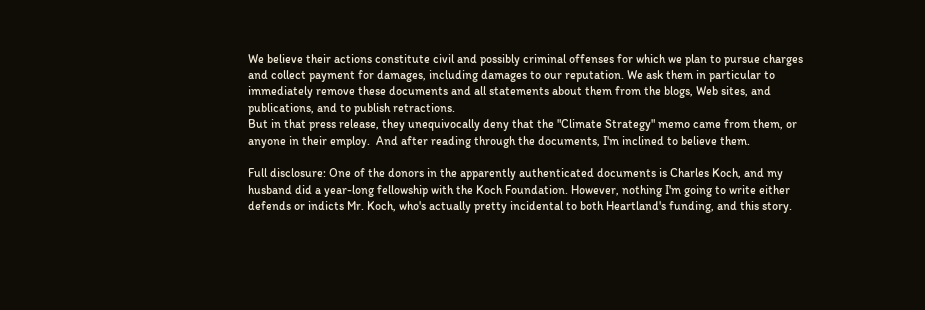We believe their actions constitute civil and possibly criminal offenses for which we plan to pursue charges and collect payment for damages, including damages to our reputation. We ask them in particular to immediately remove these documents and all statements about them from the blogs, Web sites, and publications, and to publish retractions.
But in that press release, they unequivocally deny that the "Climate Strategy" memo came from them, or anyone in their employ.  And after reading through the documents, I'm inclined to believe them.

Full disclosure: One of the donors in the apparently authenticated documents is Charles Koch, and my husband did a year-long fellowship with the Koch Foundation. However, nothing I'm going to write either defends or indicts Mr. Koch, who's actually pretty incidental to both Heartland's funding, and this story.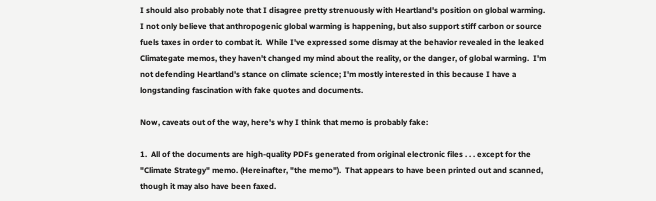I should also probably note that I disagree pretty strenuously with Heartland's position on global warming.  I not only believe that anthropogenic global warming is happening, but also support stiff carbon or source fuels taxes in order to combat it.  While I've expressed some dismay at the behavior revealed in the leaked Climategate memos, they haven't changed my mind about the reality, or the danger, of global warming.  I'm not defending Heartland's stance on climate science; I'm mostly interested in this because I have a longstanding fascination with fake quotes and documents.

Now, caveats out of the way, here's why I think that memo is probably fake:

1.  All of the documents are high-quality PDFs generated from original electronic files . . . except for the "Climate Strategy" memo. (Hereinafter, "the memo").  That appears to have been printed out and scanned, though it may also have been faxed.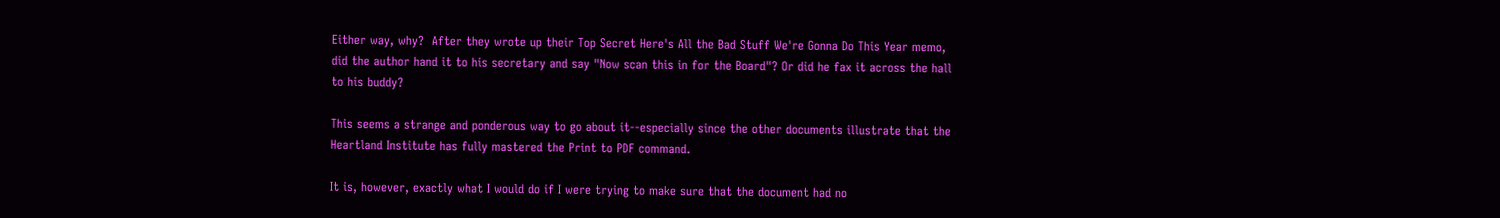Either way, why?  After they wrote up their Top Secret Here's All the Bad Stuff We're Gonna Do This Year memo, did the author hand it to his secretary and say "Now scan this in for the Board"? Or did he fax it across the hall to his buddy?

This seems a strange and ponderous way to go about it--especially since the other documents illustrate that the Heartland Institute has fully mastered the Print to PDF command.

It is, however, exactly what I would do if I were trying to make sure that the document had no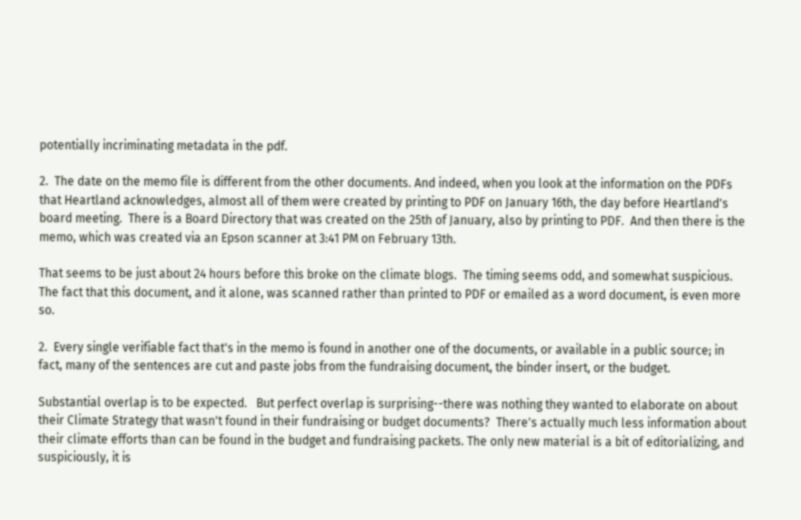potentially incriminating metadata in the pdf.

2.  The date on the memo file is different from the other documents. And indeed, when you look at the information on the PDFs that Heartland acknowledges, almost all of them were created by printing to PDF on January 16th, the day before Heartland's board meeting.  There is a Board Directory that was created on the 25th of January, also by printing to PDF.  And then there is the memo, which was created via an Epson scanner at 3:41 PM on February 13th.

That seems to be just about 24 hours before this broke on the climate blogs.  The timing seems odd, and somewhat suspicious. The fact that this document, and it alone, was scanned rather than printed to PDF or emailed as a word document, is even more so.

2.  Every single verifiable fact that's in the memo is found in another one of the documents, or available in a public source; in fact, many of the sentences are cut and paste jobs from the fundraising document, the binder insert, or the budget.

Substantial overlap is to be expected.   But perfect overlap is surprising--there was nothing they wanted to elaborate on about their Climate Strategy that wasn't found in their fundraising or budget documents?  There's actually much less information about their climate efforts than can be found in the budget and fundraising packets. The only new material is a bit of editorializing, and suspiciously, it is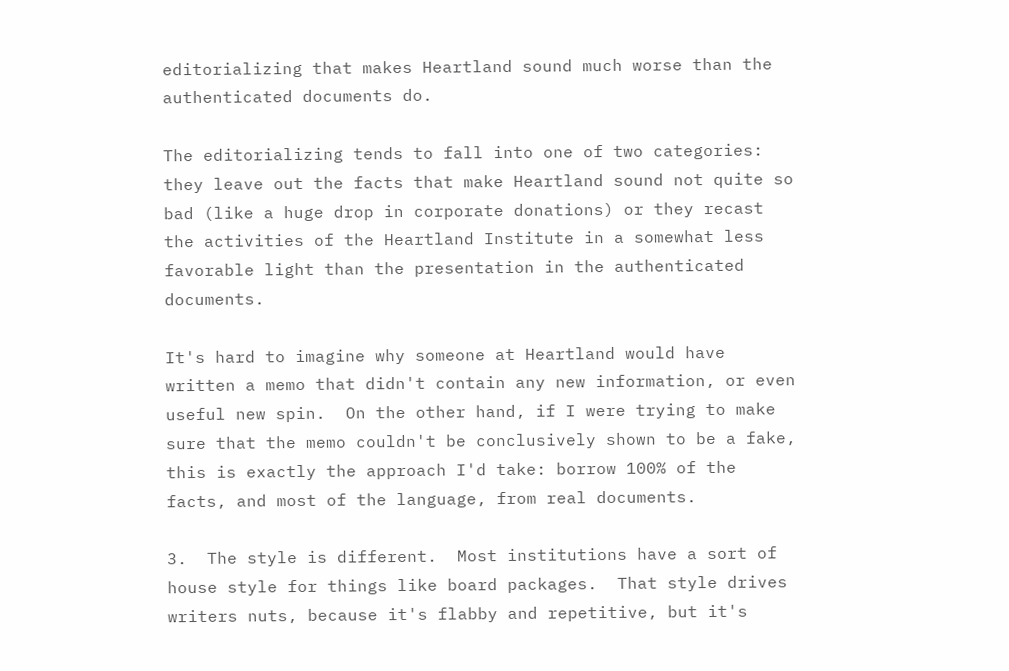editorializing that makes Heartland sound much worse than the authenticated documents do.

The editorializing tends to fall into one of two categories: they leave out the facts that make Heartland sound not quite so bad (like a huge drop in corporate donations) or they recast the activities of the Heartland Institute in a somewhat less favorable light than the presentation in the authenticated documents.

It's hard to imagine why someone at Heartland would have written a memo that didn't contain any new information, or even useful new spin.  On the other hand, if I were trying to make sure that the memo couldn't be conclusively shown to be a fake, this is exactly the approach I'd take: borrow 100% of the facts, and most of the language, from real documents.

3.  The style is different.  Most institutions have a sort of house style for things like board packages.  That style drives writers nuts, because it's flabby and repetitive, but it's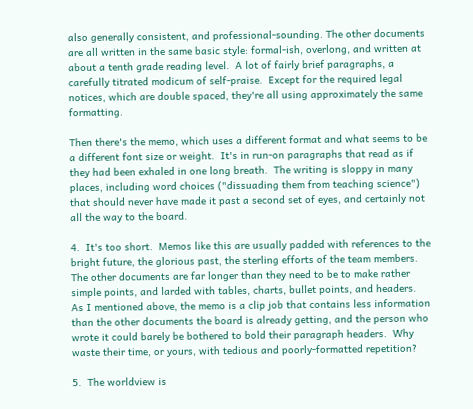also generally consistent, and professional-sounding. The other documents are all written in the same basic style: formal-ish, overlong, and written at about a tenth grade reading level.  A lot of fairly brief paragraphs, a carefully titrated modicum of self-praise.  Except for the required legal notices, which are double spaced, they're all using approximately the same formatting.

Then there's the memo, which uses a different format and what seems to be a different font size or weight.  It's in run-on paragraphs that read as if they had been exhaled in one long breath.  The writing is sloppy in many places, including word choices ("dissuading them from teaching science") that should never have made it past a second set of eyes, and certainly not all the way to the board.

4.  It's too short.  Memos like this are usually padded with references to the bright future, the glorious past, the sterling efforts of the team members. The other documents are far longer than they need to be to make rather simple points, and larded with tables, charts, bullet points, and headers.   As I mentioned above, the memo is a clip job that contains less information than the other documents the board is already getting, and the person who wrote it could barely be bothered to bold their paragraph headers.  Why waste their time, or yours, with tedious and poorly-formatted repetition?

5.  The worldview is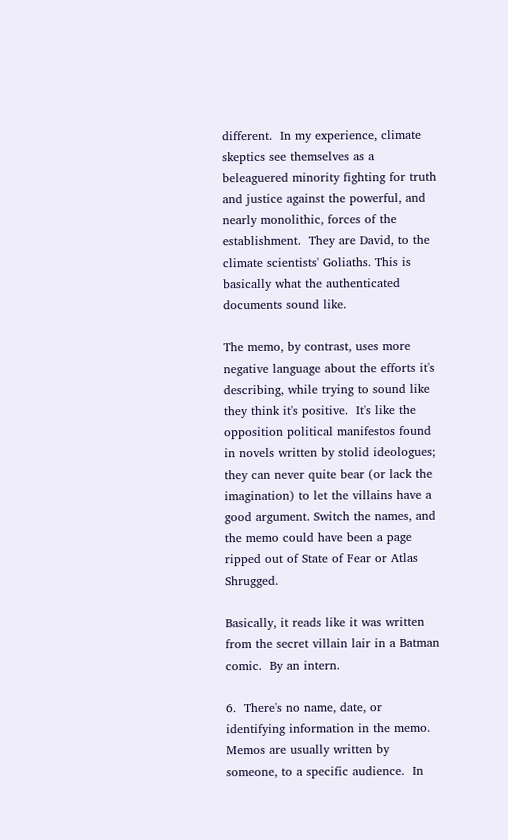different.  In my experience, climate skeptics see themselves as a beleaguered minority fighting for truth and justice against the powerful, and nearly monolithic, forces of the establishment.  They are David, to the climate scientists' Goliaths. This is basically what the authenticated documents sound like.

The memo, by contrast, uses more negative language about the efforts it's describing, while trying to sound like they think it's positive.  It's like the opposition political manifestos found in novels written by stolid ideologues; they can never quite bear (or lack the imagination) to let the villains have a good argument. Switch the names, and the memo could have been a page ripped out of State of Fear or Atlas Shrugged.

Basically, it reads like it was written from the secret villain lair in a Batman comic.  By an intern.

6.  There's no name, date, or identifying information in the memo.  Memos are usually written by someone, to a specific audience.  In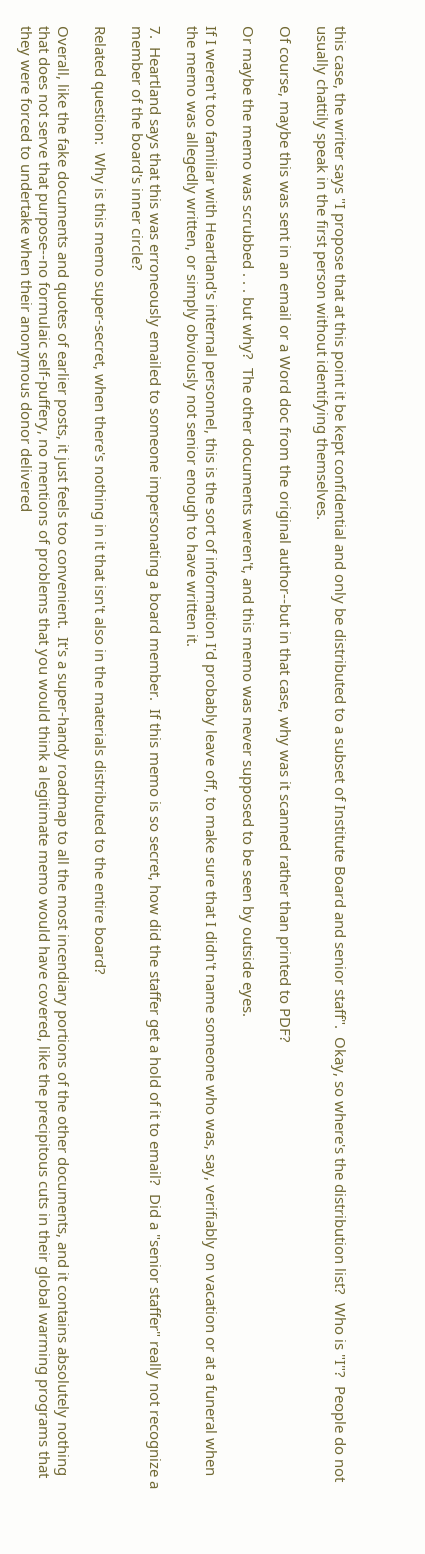this case, the writer says "I propose that at this point it be kept confidential and only be distributed to a subset of Institute Board and senior staff".  Okay, so where's the distribution list?  Who is "I"?  People do not usually chattily speak in the first person without identifying themselves.

Of course, maybe this was sent in an email or a Word doc from the original author--but in that case, why was it scanned rather than printed to PDF?

Or maybe the memo was scrubbed . . . but why?  The other documents weren't, and this memo was never supposed to be seen by outside eyes.

If I weren't too familiar with Heartland's internal personnel, this is the sort of information I'd probably leave off, to make sure that I didn't name someone who was, say, verifiably on vacation or at a funeral when the memo was allegedly written, or simply obviously not senior enough to have written it.

7.  Heartland says that this was erroneously emailed to someone impersonating a board member.  If this memo is so secret, how did the staffer get a hold of it to email?  Did a "senior staffer" really not recognize a member of the board's inner circle?

Related question:  Why is this memo super-secret, when there's nothing in it that isn't also in the materials distributed to the entire board?

Overall, like the fake documents and quotes of earlier posts, it just feels too convenient.  It's a super-handy roadmap to all the most incendiary portions of the other documents, and it contains absolutely nothing that does not serve that purpose--no formulaic self-puffery, no mentions of problems that you would think a legitimate memo would have covered, like the precipitous cuts in their global warming programs that they were forced to undertake when their anonymous donor delivered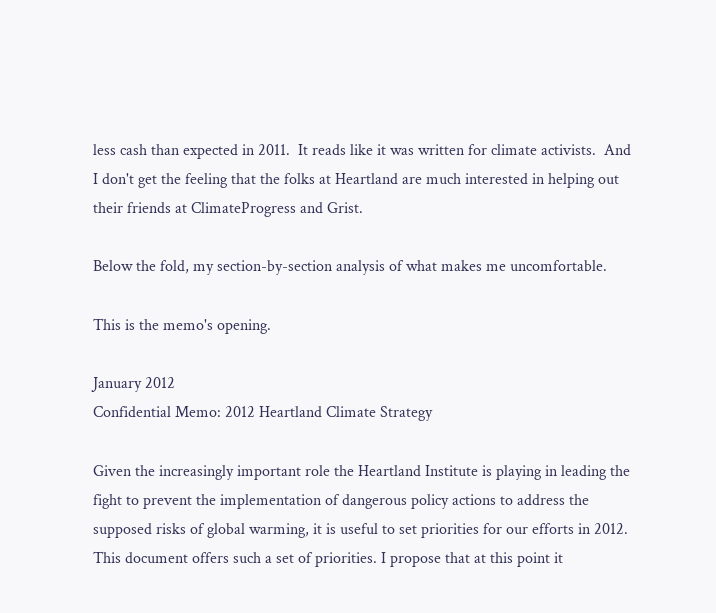less cash than expected in 2011.  It reads like it was written for climate activists.  And I don't get the feeling that the folks at Heartland are much interested in helping out their friends at ClimateProgress and Grist.

Below the fold, my section-by-section analysis of what makes me uncomfortable.

This is the memo's opening.

January 2012
Confidential Memo: 2012 Heartland Climate Strategy

Given the increasingly important role the Heartland Institute is playing in leading the fight to prevent the implementation of dangerous policy actions to address the supposed risks of global warming, it is useful to set priorities for our efforts in 2012. This document offers such a set of priorities. I propose that at this point it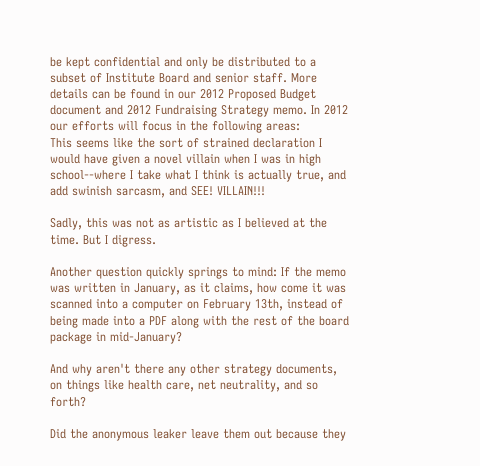be kept confidential and only be distributed to a subset of Institute Board and senior staff. More details can be found in our 2012 Proposed Budget document and 2012 Fundraising Strategy memo. In 2012 our efforts will focus in the following areas:
This seems like the sort of strained declaration I would have given a novel villain when I was in high school--where I take what I think is actually true, and add swinish sarcasm, and SEE! VILLAIN!!!

Sadly, this was not as artistic as I believed at the time. But I digress.

Another question quickly springs to mind: If the memo was written in January, as it claims, how come it was scanned into a computer on February 13th, instead of being made into a PDF along with the rest of the board package in mid-January?

And why aren't there any other strategy documents, on things like health care, net neutrality, and so forth?

Did the anonymous leaker leave them out because they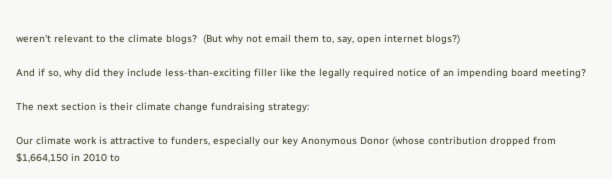weren't relevant to the climate blogs?  (But why not email them to, say, open internet blogs?)

And if so, why did they include less-than-exciting filler like the legally required notice of an impending board meeting?

The next section is their climate change fundraising strategy:

Our climate work is attractive to funders, especially our key Anonymous Donor (whose contribution dropped from $1,664,150 in 2010 to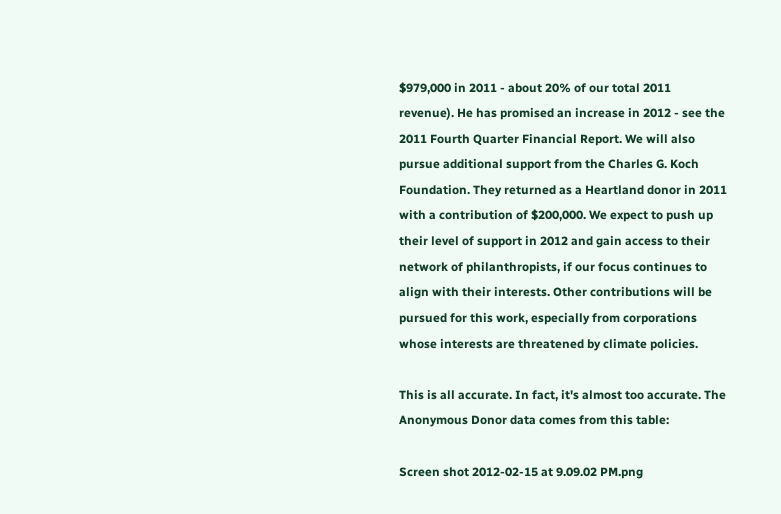$979,000 in 2011 - about 20% of our total 2011 revenue). He has promised an increase in 2012 - see the 2011 Fourth Quarter Financial Report. We will also pursue additional support from the Charles G. Koch Foundation. They returned as a Heartland donor in 2011 with a contribution of $200,000. We expect to push up their level of support in 2012 and gain access to their network of philanthropists, if our focus continues to align with their interests. Other contributions will be pursued for this work, especially from corporations whose interests are threatened by climate policies.

This is all accurate. In fact, it's almost too accurate. The Anonymous Donor data comes from this table:

Screen shot 2012-02-15 at 9.09.02 PM.png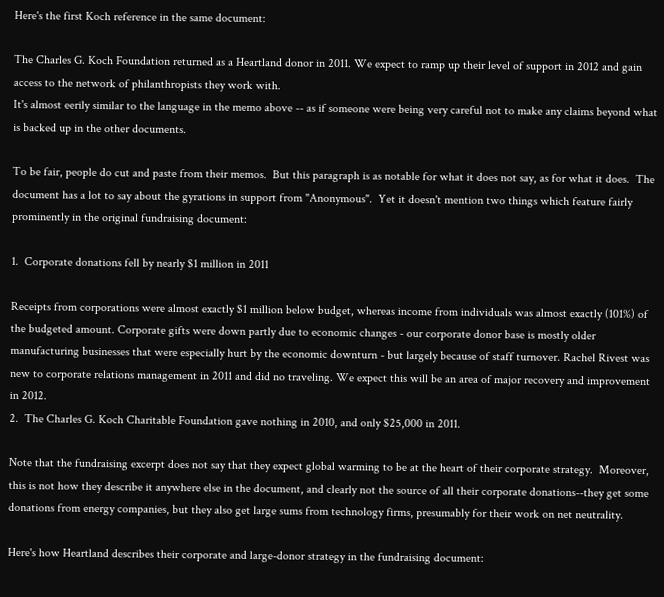Here's the first Koch reference in the same document:

The Charles G. Koch Foundation returned as a Heartland donor in 2011. We expect to ramp up their level of support in 2012 and gain access to the network of philanthropists they work with.
It's almost eerily similar to the language in the memo above -- as if someone were being very careful not to make any claims beyond what is backed up in the other documents.

To be fair, people do cut and paste from their memos.  But this paragraph is as notable for what it does not say, as for what it does.  The document has a lot to say about the gyrations in support from "Anonymous".  Yet it doesn't mention two things which feature fairly prominently in the original fundraising document:

1.  Corporate donations fell by nearly $1 million in 2011

Receipts from corporations were almost exactly $1 million below budget, whereas income from individuals was almost exactly (101%) of the budgeted amount. Corporate gifts were down partly due to economic changes - our corporate donor base is mostly older manufacturing businesses that were especially hurt by the economic downturn - but largely because of staff turnover. Rachel Rivest was new to corporate relations management in 2011 and did no traveling. We expect this will be an area of major recovery and improvement in 2012.
2.  The Charles G. Koch Charitable Foundation gave nothing in 2010, and only $25,000 in 2011.

Note that the fundraising excerpt does not say that they expect global warming to be at the heart of their corporate strategy.  Moreover, this is not how they describe it anywhere else in the document, and clearly not the source of all their corporate donations--they get some donations from energy companies, but they also get large sums from technology firms, presumably for their work on net neutrality.

Here's how Heartland describes their corporate and large-donor strategy in the fundraising document: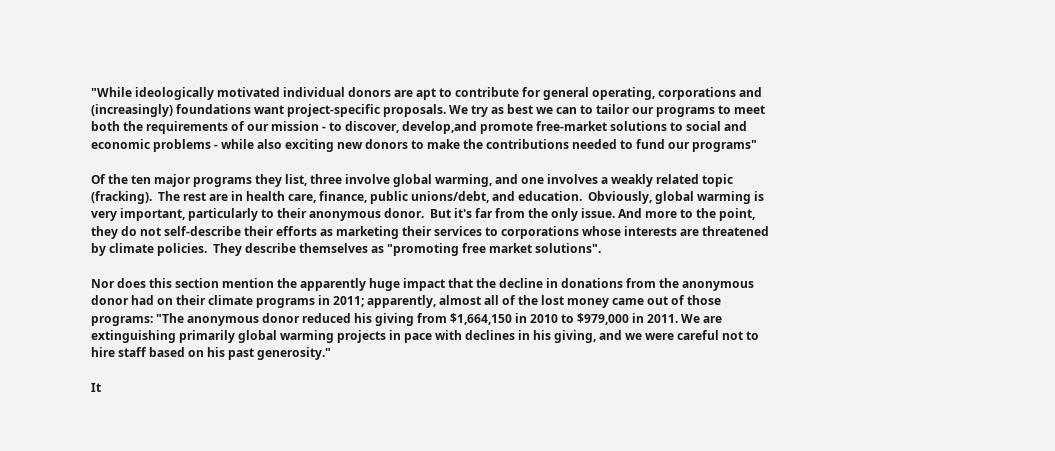"While ideologically motivated individual donors are apt to contribute for general operating, corporations and (increasingly) foundations want project-specific proposals. We try as best we can to tailor our programs to meet both the requirements of our mission - to discover, develop,and promote free-market solutions to social and economic problems - while also exciting new donors to make the contributions needed to fund our programs"

Of the ten major programs they list, three involve global warming, and one involves a weakly related topic (fracking).  The rest are in health care, finance, public unions/debt, and education.  Obviously, global warming is very important, particularly to their anonymous donor.  But it's far from the only issue. And more to the point, they do not self-describe their efforts as marketing their services to corporations whose interests are threatened by climate policies.  They describe themselves as "promoting free market solutions".

Nor does this section mention the apparently huge impact that the decline in donations from the anonymous donor had on their climate programs in 2011; apparently, almost all of the lost money came out of those programs: "The anonymous donor reduced his giving from $1,664,150 in 2010 to $979,000 in 2011. We are extinguishing primarily global warming projects in pace with declines in his giving, and we were careful not to hire staff based on his past generosity."

It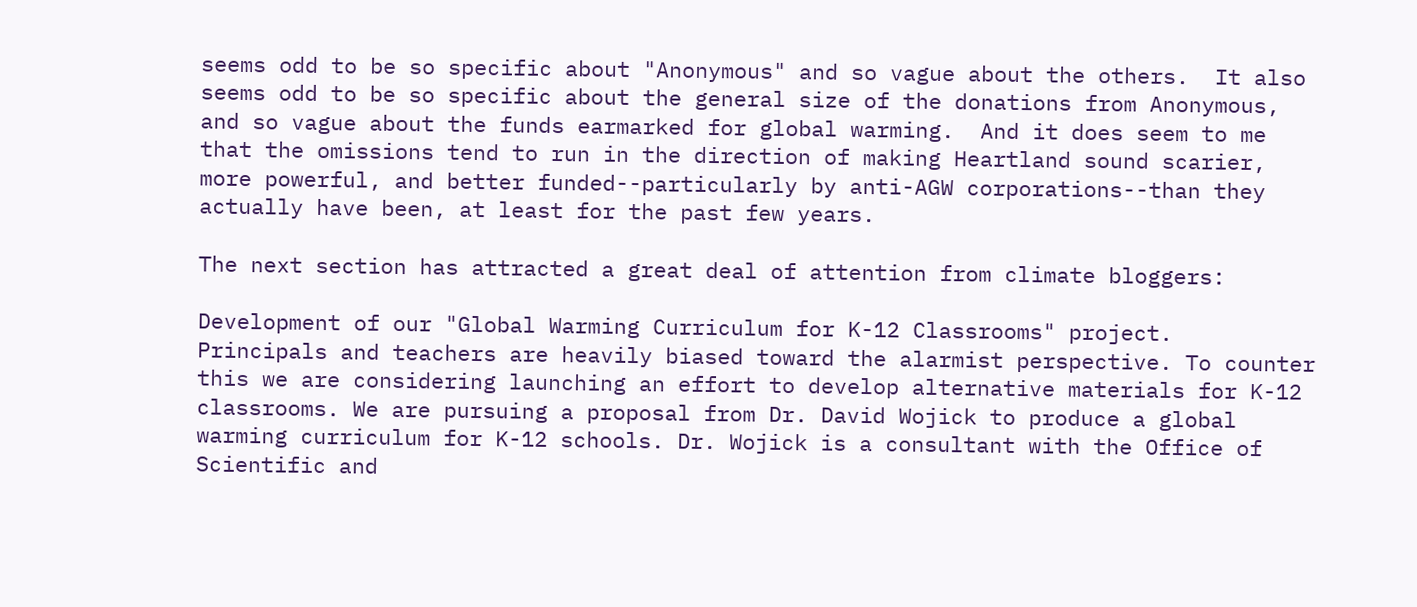seems odd to be so specific about "Anonymous" and so vague about the others.  It also seems odd to be so specific about the general size of the donations from Anonymous, and so vague about the funds earmarked for global warming.  And it does seem to me that the omissions tend to run in the direction of making Heartland sound scarier, more powerful, and better funded--particularly by anti-AGW corporations--than they actually have been, at least for the past few years.

The next section has attracted a great deal of attention from climate bloggers:

Development of our "Global Warming Curriculum for K-12 Classrooms" project.
Principals and teachers are heavily biased toward the alarmist perspective. To counter this we are considering launching an effort to develop alternative materials for K-12 classrooms. We are pursuing a proposal from Dr. David Wojick to produce a global warming curriculum for K-12 schools. Dr. Wojick is a consultant with the Office of Scientific and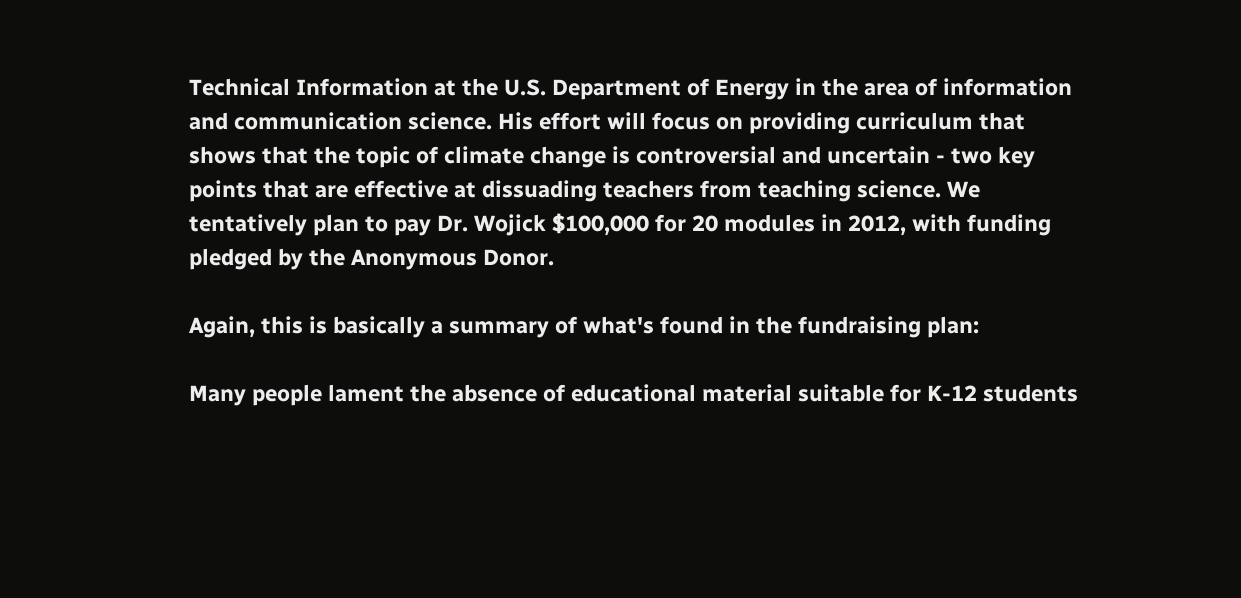Technical Information at the U.S. Department of Energy in the area of information and communication science. His effort will focus on providing curriculum that shows that the topic of climate change is controversial and uncertain - two key points that are effective at dissuading teachers from teaching science. We tentatively plan to pay Dr. Wojick $100,000 for 20 modules in 2012, with funding pledged by the Anonymous Donor.

Again, this is basically a summary of what's found in the fundraising plan:

Many people lament the absence of educational material suitable for K-12 students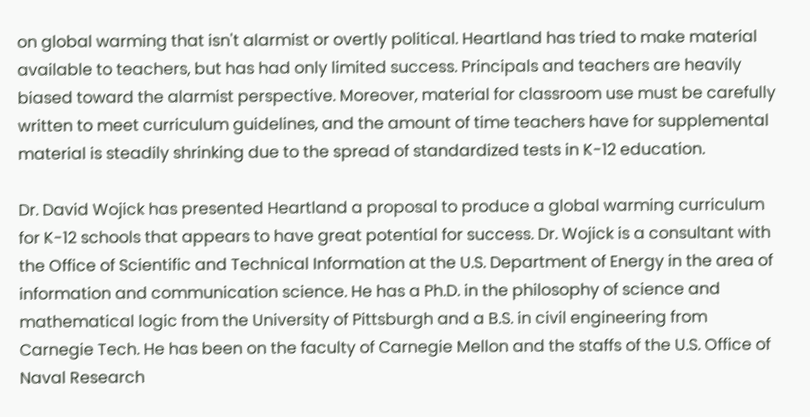on global warming that isn't alarmist or overtly political. Heartland has tried to make material available to teachers, but has had only limited success. Principals and teachers are heavily biased toward the alarmist perspective. Moreover, material for classroom use must be carefully written to meet curriculum guidelines, and the amount of time teachers have for supplemental material is steadily shrinking due to the spread of standardized tests in K-12 education.

Dr. David Wojick has presented Heartland a proposal to produce a global warming curriculum for K-12 schools that appears to have great potential for success. Dr. Wojick is a consultant with the Office of Scientific and Technical Information at the U.S. Department of Energy in the area of information and communication science. He has a Ph.D. in the philosophy of science and mathematical logic from the University of Pittsburgh and a B.S. in civil engineering from Carnegie Tech. He has been on the faculty of Carnegie Mellon and the staffs of the U.S. Office of Naval Research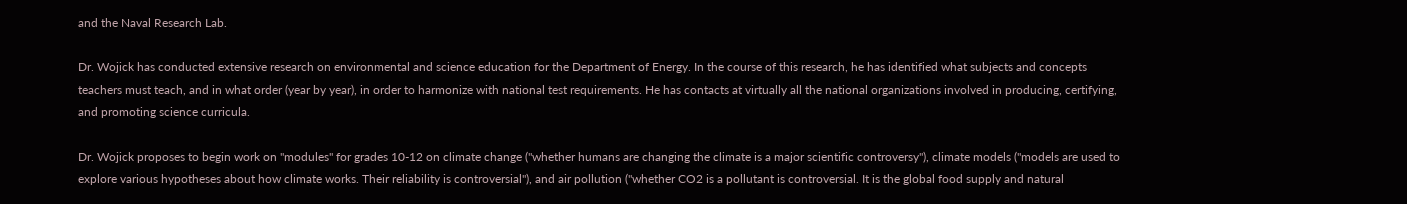and the Naval Research Lab.

Dr. Wojick has conducted extensive research on environmental and science education for the Department of Energy. In the course of this research, he has identified what subjects and concepts teachers must teach, and in what order (year by year), in order to harmonize with national test requirements. He has contacts at virtually all the national organizations involved in producing, certifying, and promoting science curricula.

Dr. Wojick proposes to begin work on "modules" for grades 10-12 on climate change ("whether humans are changing the climate is a major scientific controversy"), climate models ("models are used to explore various hypotheses about how climate works. Their reliability is controversial"), and air pollution ("whether CO2 is a pollutant is controversial. It is the global food supply and natural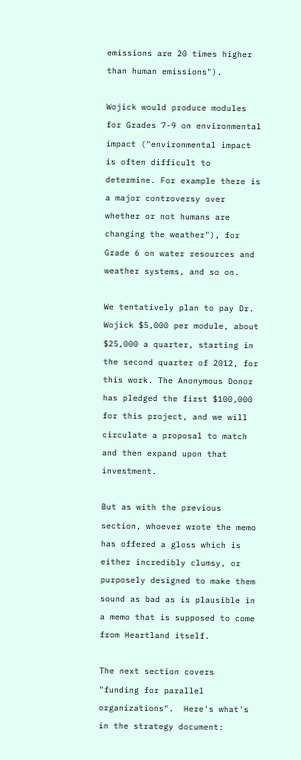emissions are 20 times higher than human emissions").

Wojick would produce modules for Grades 7-9 on environmental impact ("environmental impact is often difficult to determine. For example there is a major controversy over whether or not humans are changing the weather"), for Grade 6 on water resources and weather systems, and so on.

We tentatively plan to pay Dr. Wojick $5,000 per module, about $25,000 a quarter, starting in the second quarter of 2012, for this work. The Anonymous Donor has pledged the first $100,000 for this project, and we will circulate a proposal to match and then expand upon that investment.

But as with the previous section, whoever wrote the memo has offered a gloss which is either incredibly clumsy, or purposely designed to make them sound as bad as is plausible in a memo that is supposed to come from Heartland itself.

The next section covers "funding for parallel organizations".  Here's what's in the strategy document: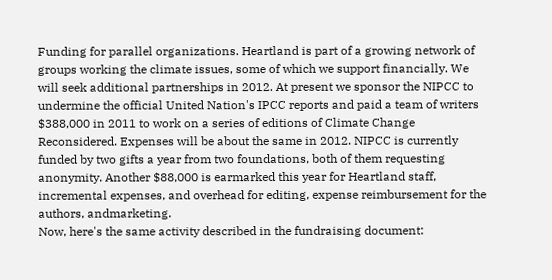Funding for parallel organizations. Heartland is part of a growing network of groups working the climate issues, some of which we support financially. We will seek additional partnerships in 2012. At present we sponsor the NIPCC to undermine the official United Nation's IPCC reports and paid a team of writers $388,000 in 2011 to work on a series of editions of Climate Change Reconsidered. Expenses will be about the same in 2012. NIPCC is currently funded by two gifts a year from two foundations, both of them requesting anonymity. Another $88,000 is earmarked this year for Heartland staff, incremental expenses, and overhead for editing, expense reimbursement for the authors, andmarketing.
Now, here's the same activity described in the fundraising document: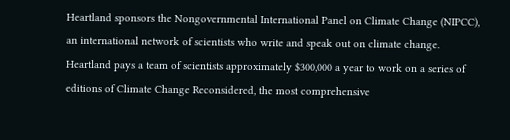Heartland sponsors the Nongovernmental International Panel on Climate Change (NIPCC), an international network of scientists who write and speak out on climate change. Heartland pays a team of scientists approximately $300,000 a year to work on a series of editions of Climate Change Reconsidered, the most comprehensive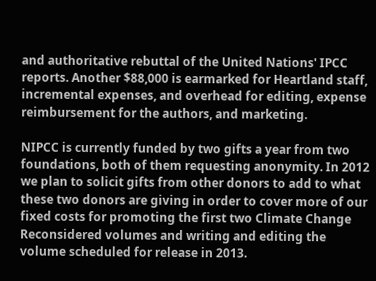and authoritative rebuttal of the United Nations' IPCC reports. Another $88,000 is earmarked for Heartland staff, incremental expenses, and overhead for editing, expense reimbursement for the authors, and marketing.

NIPCC is currently funded by two gifts a year from two foundations, both of them requesting anonymity. In 2012 we plan to solicit gifts from other donors to add to what these two donors are giving in order to cover more of our fixed costs for promoting the first two Climate Change Reconsidered volumes and writing and editing the volume scheduled for release in 2013.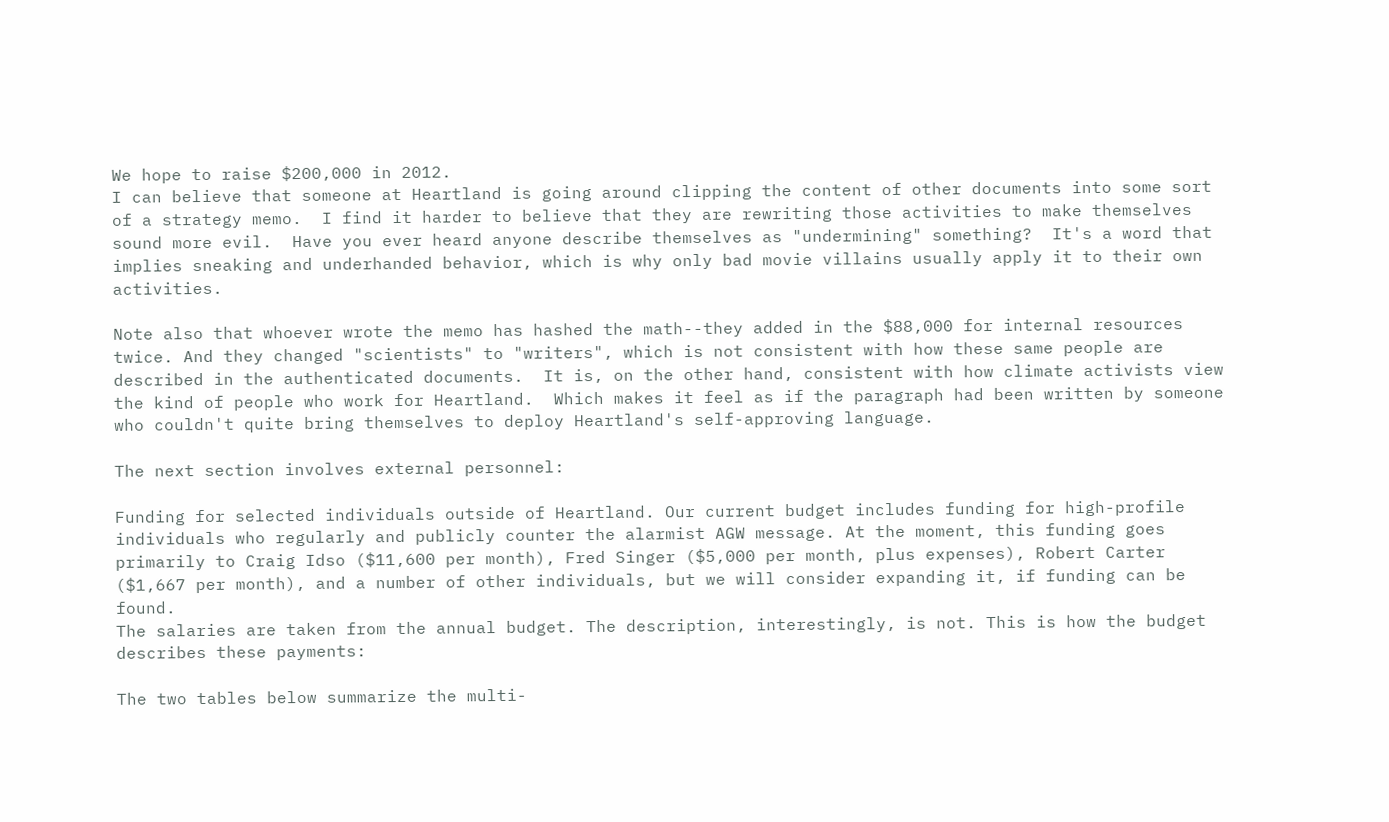We hope to raise $200,000 in 2012.
I can believe that someone at Heartland is going around clipping the content of other documents into some sort of a strategy memo.  I find it harder to believe that they are rewriting those activities to make themselves sound more evil.  Have you ever heard anyone describe themselves as "undermining" something?  It's a word that implies sneaking and underhanded behavior, which is why only bad movie villains usually apply it to their own activities.

Note also that whoever wrote the memo has hashed the math--they added in the $88,000 for internal resources twice. And they changed "scientists" to "writers", which is not consistent with how these same people are described in the authenticated documents.  It is, on the other hand, consistent with how climate activists view the kind of people who work for Heartland.  Which makes it feel as if the paragraph had been written by someone who couldn't quite bring themselves to deploy Heartland's self-approving language.

The next section involves external personnel:

Funding for selected individuals outside of Heartland. Our current budget includes funding for high-profile individuals who regularly and publicly counter the alarmist AGW message. At the moment, this funding goes primarily to Craig Idso ($11,600 per month), Fred Singer ($5,000 per month, plus expenses), Robert Carter ($1,667 per month), and a number of other individuals, but we will consider expanding it, if funding can be found.
The salaries are taken from the annual budget. The description, interestingly, is not. This is how the budget describes these payments:

The two tables below summarize the multi-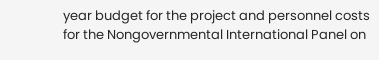year budget for the project and personnel costs for the Nongovernmental International Panel on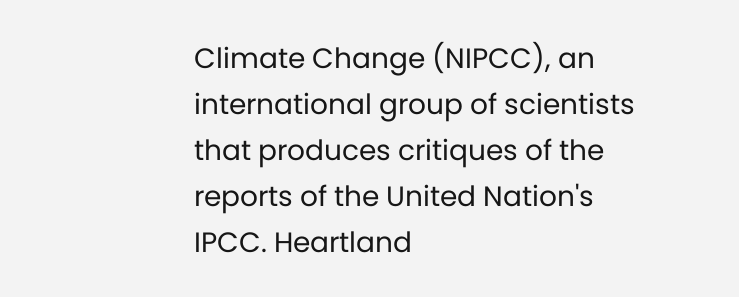Climate Change (NIPCC), an international group of scientists that produces critiques of the reports of the United Nation's IPCC. Heartland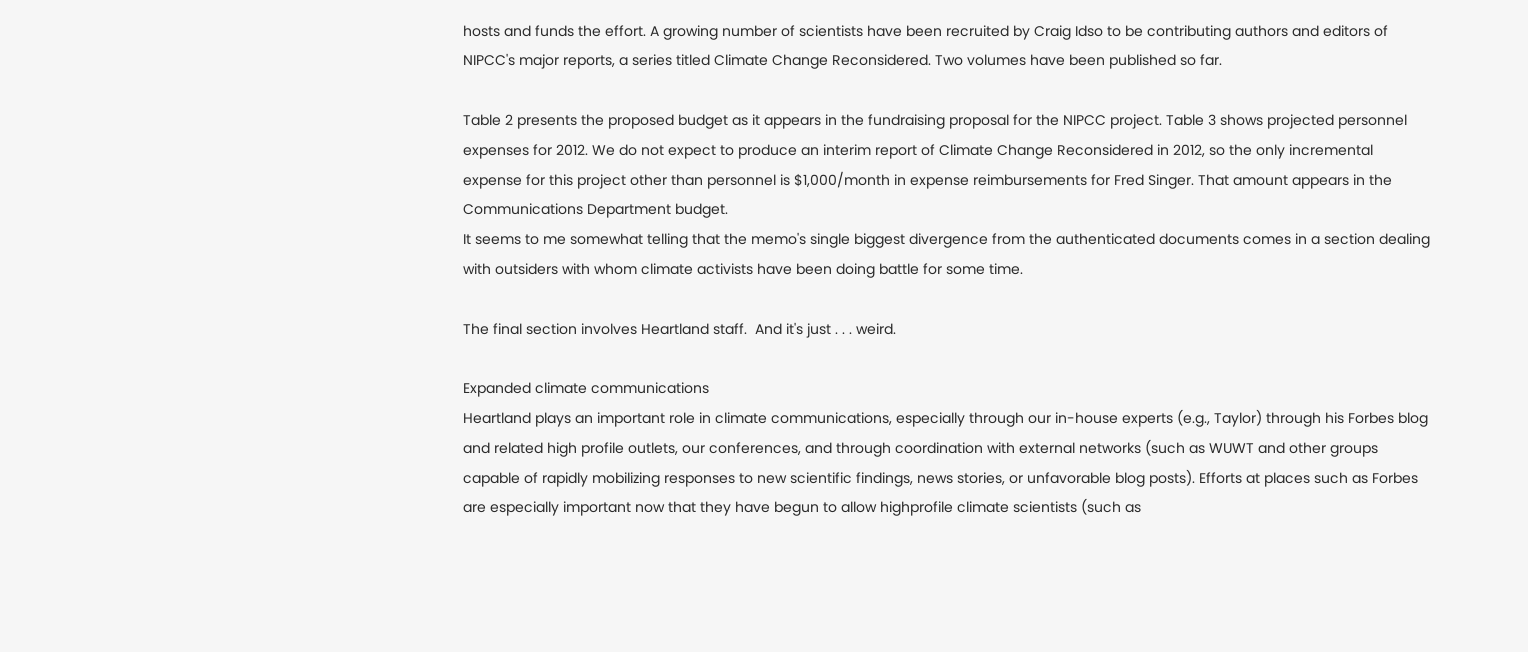hosts and funds the effort. A growing number of scientists have been recruited by Craig Idso to be contributing authors and editors of NIPCC's major reports, a series titled Climate Change Reconsidered. Two volumes have been published so far.

Table 2 presents the proposed budget as it appears in the fundraising proposal for the NIPCC project. Table 3 shows projected personnel expenses for 2012. We do not expect to produce an interim report of Climate Change Reconsidered in 2012, so the only incremental expense for this project other than personnel is $1,000/month in expense reimbursements for Fred Singer. That amount appears in the Communications Department budget.
It seems to me somewhat telling that the memo's single biggest divergence from the authenticated documents comes in a section dealing with outsiders with whom climate activists have been doing battle for some time.

The final section involves Heartland staff.  And it's just . . . weird.

Expanded climate communications
Heartland plays an important role in climate communications, especially through our in-house experts (e.g., Taylor) through his Forbes blog and related high profile outlets, our conferences, and through coordination with external networks (such as WUWT and other groups capable of rapidly mobilizing responses to new scientific findings, news stories, or unfavorable blog posts). Efforts at places such as Forbes are especially important now that they have begun to allow highprofile climate scientists (such as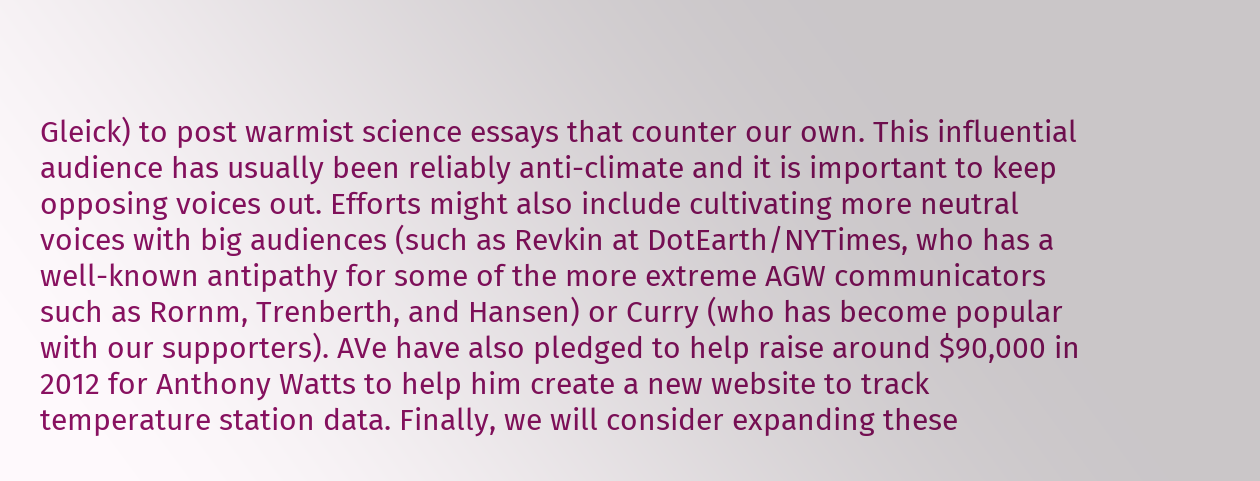Gleick) to post warmist science essays that counter our own. This influential audience has usually been reliably anti-climate and it is important to keep opposing voices out. Efforts might also include cultivating more neutral voices with big audiences (such as Revkin at DotEarth/NYTimes, who has a well-known antipathy for some of the more extreme AGW communicators such as Rornm, Trenberth, and Hansen) or Curry (who has become popular with our supporters). AVe have also pledged to help raise around $90,000 in 2012 for Anthony Watts to help him create a new website to track temperature station data. Finally, we will consider expanding these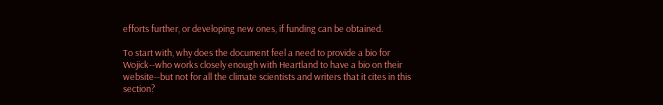efforts further, or developing new ones, if funding can be obtained.

To start with, why does the document feel a need to provide a bio for Wojick--who works closely enough with Heartland to have a bio on their website--but not for all the climate scientists and writers that it cites in this section?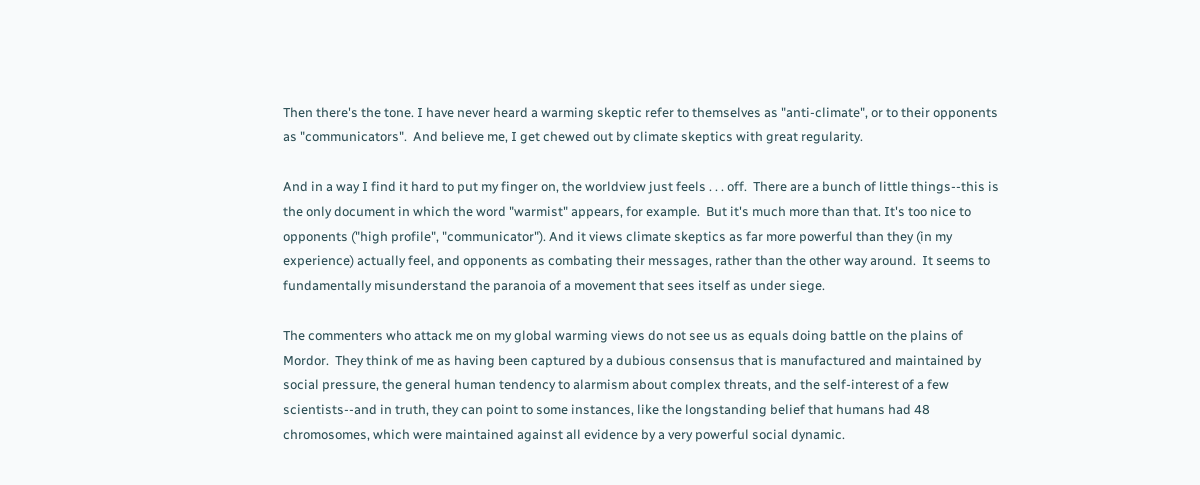Then there's the tone. I have never heard a warming skeptic refer to themselves as "anti-climate", or to their opponents as "communicators".  And believe me, I get chewed out by climate skeptics with great regularity.

And in a way I find it hard to put my finger on, the worldview just feels . . . off.  There are a bunch of little things--this is the only document in which the word "warmist" appears, for example.  But it's much more than that. It's too nice to opponents ("high profile", "communicator"). And it views climate skeptics as far more powerful than they (in my experience) actually feel, and opponents as combating their messages, rather than the other way around.  It seems to fundamentally misunderstand the paranoia of a movement that sees itself as under siege.

The commenters who attack me on my global warming views do not see us as equals doing battle on the plains of Mordor.  They think of me as having been captured by a dubious consensus that is manufactured and maintained by social pressure, the general human tendency to alarmism about complex threats, and the self-interest of a few scientists--and in truth, they can point to some instances, like the longstanding belief that humans had 48 chromosomes, which were maintained against all evidence by a very powerful social dynamic.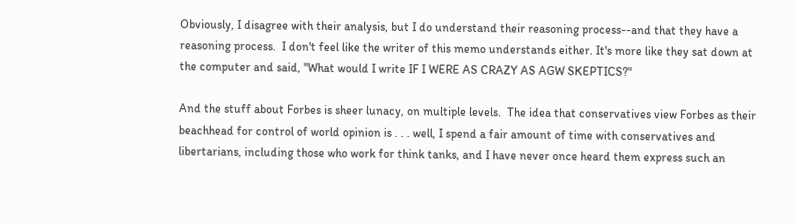Obviously, I disagree with their analysis, but I do understand their reasoning process--and that they have a reasoning process.  I don't feel like the writer of this memo understands either. It's more like they sat down at the computer and said, "What would I write IF I WERE AS CRAZY AS AGW SKEPTICS?"

And the stuff about Forbes is sheer lunacy, on multiple levels.  The idea that conservatives view Forbes as their beachhead for control of world opinion is . . . well, I spend a fair amount of time with conservatives and libertarians, including those who work for think tanks, and I have never once heard them express such an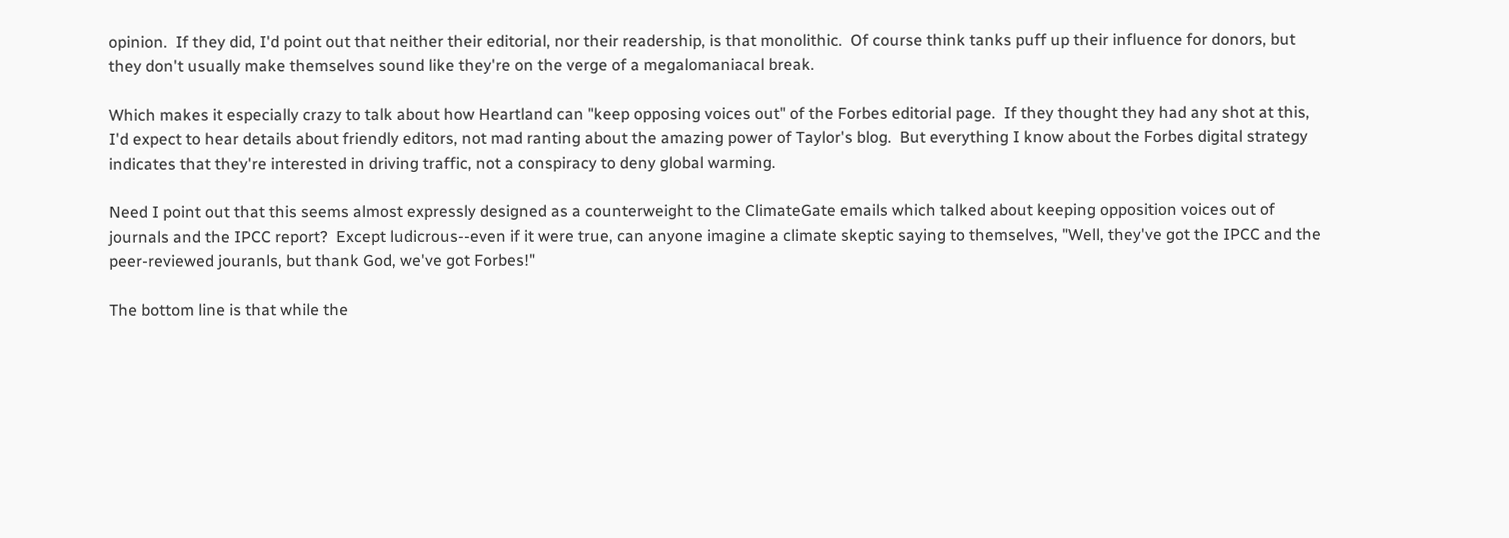opinion.  If they did, I'd point out that neither their editorial, nor their readership, is that monolithic.  Of course think tanks puff up their influence for donors, but they don't usually make themselves sound like they're on the verge of a megalomaniacal break.

Which makes it especially crazy to talk about how Heartland can "keep opposing voices out" of the Forbes editorial page.  If they thought they had any shot at this, I'd expect to hear details about friendly editors, not mad ranting about the amazing power of Taylor's blog.  But everything I know about the Forbes digital strategy indicates that they're interested in driving traffic, not a conspiracy to deny global warming.

Need I point out that this seems almost expressly designed as a counterweight to the ClimateGate emails which talked about keeping opposition voices out of journals and the IPCC report?  Except ludicrous--even if it were true, can anyone imagine a climate skeptic saying to themselves, "Well, they've got the IPCC and the peer-reviewed jouranls, but thank God, we've got Forbes!"

The bottom line is that while the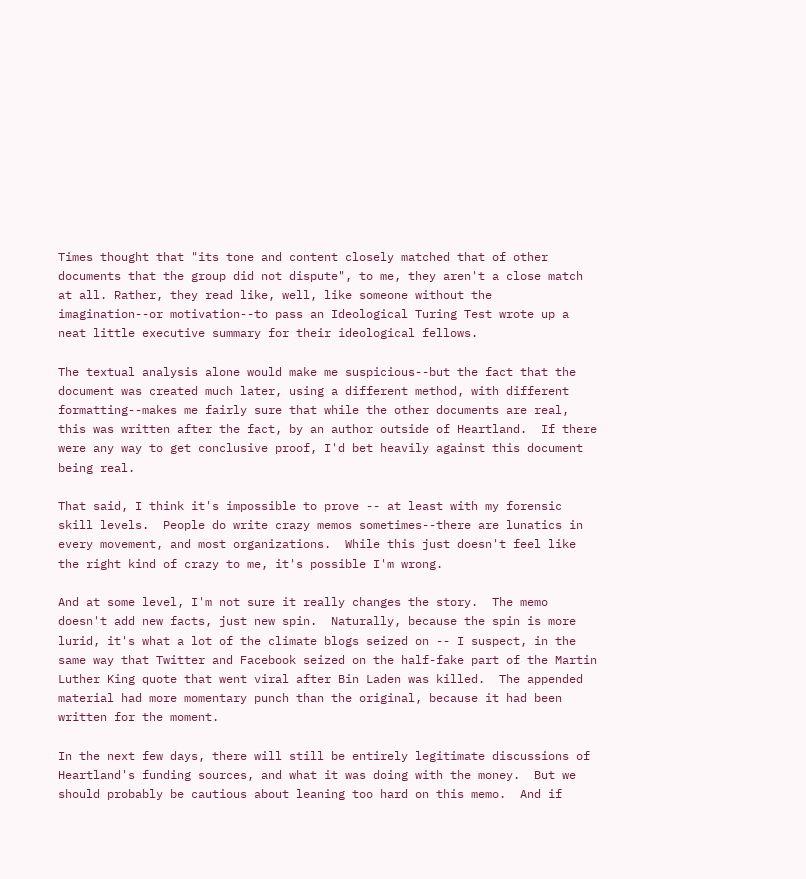Times thought that "its tone and content closely matched that of other documents that the group did not dispute", to me, they aren't a close match at all. Rather, they read like, well, like someone without the imagination--or motivation--to pass an Ideological Turing Test wrote up a neat little executive summary for their ideological fellows.

The textual analysis alone would make me suspicious--but the fact that the document was created much later, using a different method, with different formatting--makes me fairly sure that while the other documents are real, this was written after the fact, by an author outside of Heartland.  If there were any way to get conclusive proof, I'd bet heavily against this document being real.

That said, I think it's impossible to prove -- at least with my forensic skill levels.  People do write crazy memos sometimes--there are lunatics in every movement, and most organizations.  While this just doesn't feel like the right kind of crazy to me, it's possible I'm wrong.

And at some level, I'm not sure it really changes the story.  The memo doesn't add new facts, just new spin.  Naturally, because the spin is more lurid, it's what a lot of the climate blogs seized on -- I suspect, in the same way that Twitter and Facebook seized on the half-fake part of the Martin Luther King quote that went viral after Bin Laden was killed.  The appended material had more momentary punch than the original, because it had been written for the moment.

In the next few days, there will still be entirely legitimate discussions of Heartland's funding sources, and what it was doing with the money.  But we should probably be cautious about leaning too hard on this memo.  And if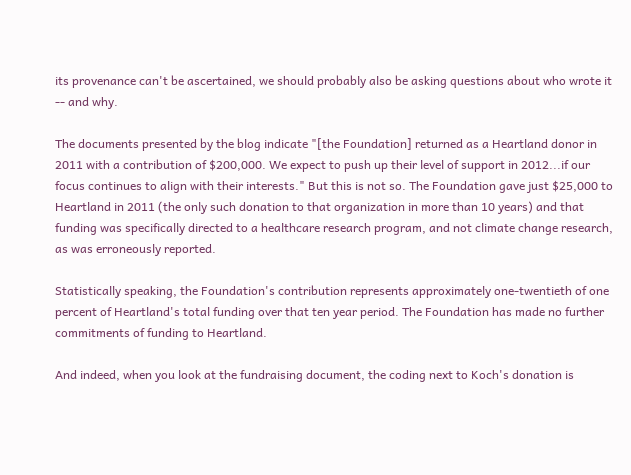its provenance can't be ascertained, we should probably also be asking questions about who wrote it -- and why.

The documents presented by the blog indicate "[the Foundation] returned as a Heartland donor in 2011 with a contribution of $200,000. We expect to push up their level of support in 2012...if our focus continues to align with their interests." But this is not so. The Foundation gave just $25,000 to Heartland in 2011 (the only such donation to that organization in more than 10 years) and that funding was specifically directed to a healthcare research program, and not climate change research, as was erroneously reported.

Statistically speaking, the Foundation's contribution represents approximately one-twentieth of one percent of Heartland's total funding over that ten year period. The Foundation has made no further commitments of funding to Heartland.

And indeed, when you look at the fundraising document, the coding next to Koch's donation is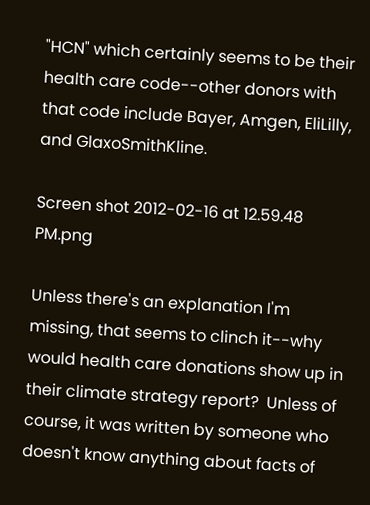"HCN" which certainly seems to be their health care code--other donors with that code include Bayer, Amgen, EliLilly, and GlaxoSmithKline.

Screen shot 2012-02-16 at 12.59.48 PM.png

Unless there's an explanation I'm missing, that seems to clinch it--why would health care donations show up in their climate strategy report?  Unless of course, it was written by someone who doesn't know anything about facts of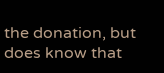the donation, but does know that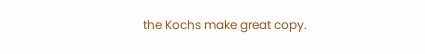the Kochs make great copy.